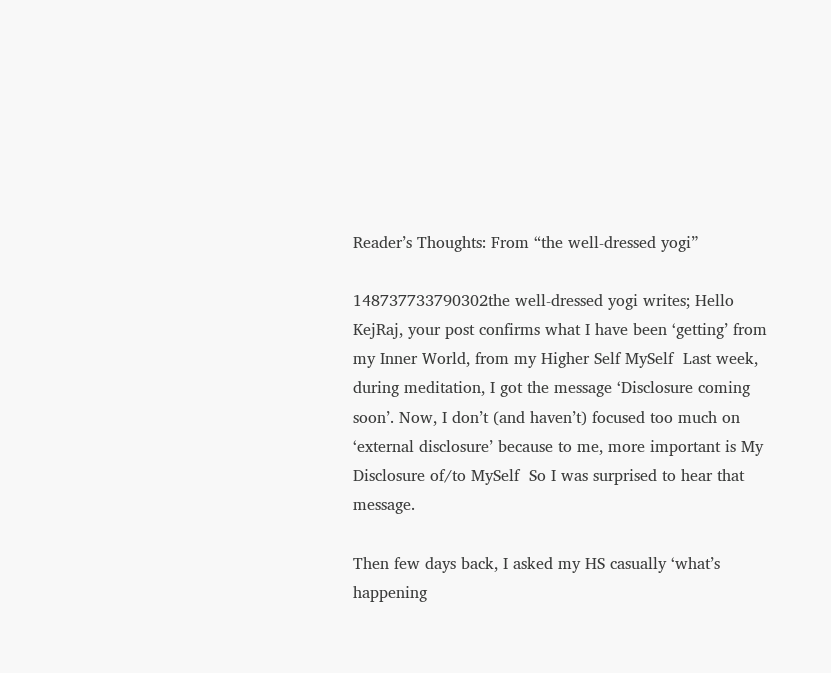Reader’s Thoughts: From “the well-dressed yogi”

148737733790302the well-dressed yogi writes; Hello KejRaj, your post confirms what I have been ‘getting’ from my Inner World, from my Higher Self MySelf  Last week, during meditation, I got the message ‘Disclosure coming soon’. Now, I don’t (and haven’t) focused too much on ‘external disclosure’ because to me, more important is My Disclosure of/to MySelf  So I was surprised to hear that message.

Then few days back, I asked my HS casually ‘what’s happening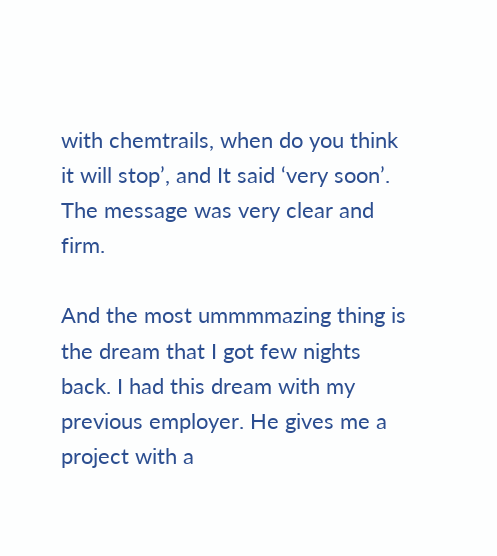with chemtrails, when do you think it will stop’, and It said ‘very soon’. The message was very clear and firm.

And the most ummmmazing thing is the dream that I got few nights back. I had this dream with my previous employer. He gives me a project with a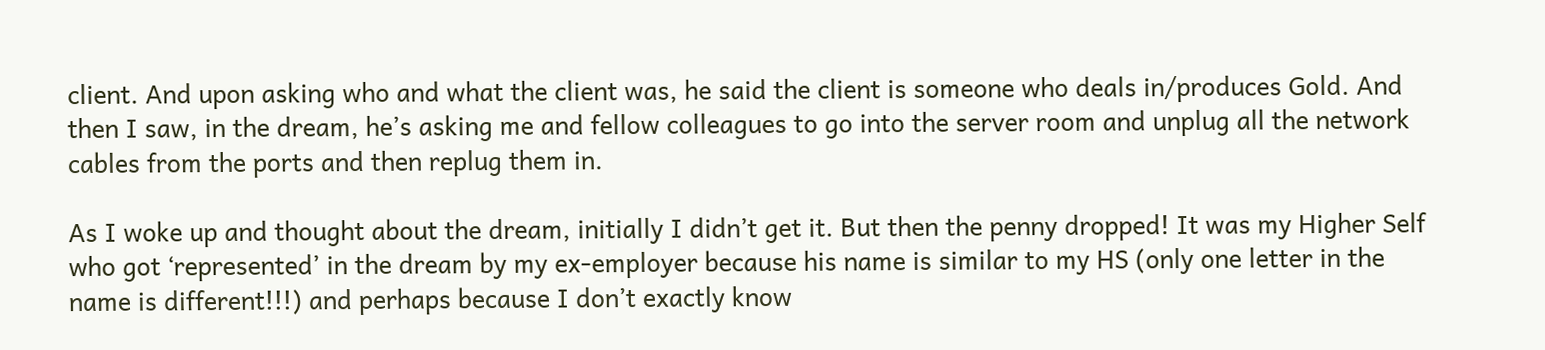client. And upon asking who and what the client was, he said the client is someone who deals in/produces Gold. And then I saw, in the dream, he’s asking me and fellow colleagues to go into the server room and unplug all the network cables from the ports and then replug them in.

As I woke up and thought about the dream, initially I didn’t get it. But then the penny dropped! It was my Higher Self who got ‘represented’ in the dream by my ex-employer because his name is similar to my HS (only one letter in the name is different!!!) and perhaps because I don’t exactly know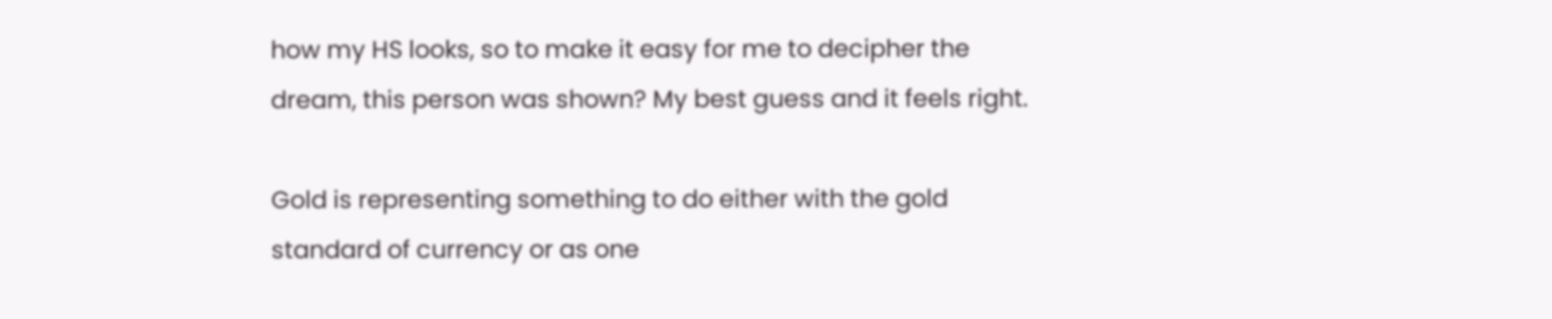how my HS looks, so to make it easy for me to decipher the dream, this person was shown? My best guess and it feels right.

Gold is representing something to do either with the gold standard of currency or as one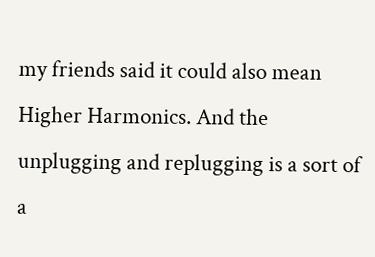my friends said it could also mean Higher Harmonics. And the unplugging and replugging is a sort of a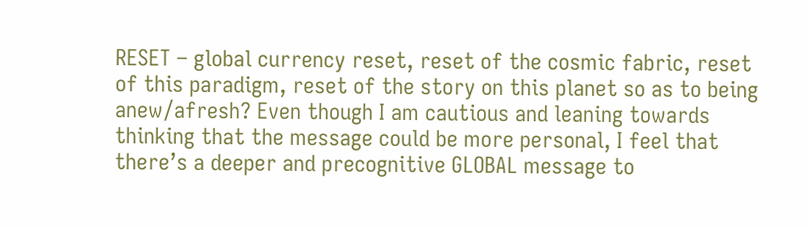RESET – global currency reset, reset of the cosmic fabric, reset of this paradigm, reset of the story on this planet so as to being anew/afresh? Even though I am cautious and leaning towards thinking that the message could be more personal, I feel that there’s a deeper and precognitive GLOBAL message to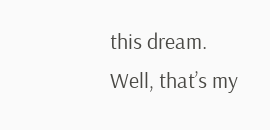this dream. Well, that’s my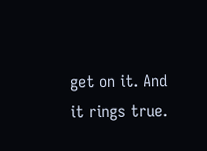get on it. And it rings true.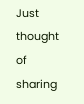Just thought of sharing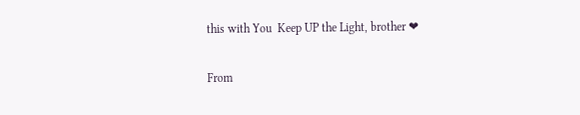this with You  Keep UP the Light, brother ❤

From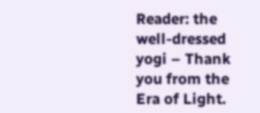Reader: the well-dressed yogi – Thank you from the Era of Light.